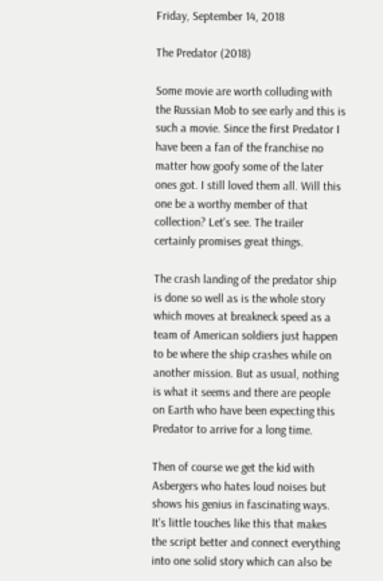Friday, September 14, 2018

The Predator (2018)

Some movie are worth colluding with the Russian Mob to see early and this is such a movie. Since the first Predator I have been a fan of the franchise no matter how goofy some of the later ones got. I still loved them all. Will this one be a worthy member of that collection? Let's see. The trailer certainly promises great things.

The crash landing of the predator ship is done so well as is the whole story which moves at breakneck speed as a team of American soldiers just happen to be where the ship crashes while on another mission. But as usual, nothing is what it seems and there are people on Earth who have been expecting this Predator to arrive for a long time.

Then of course we get the kid with Asbergers who hates loud noises but shows his genius in fascinating ways. It's little touches like this that makes the script better and connect everything into one solid story which can also be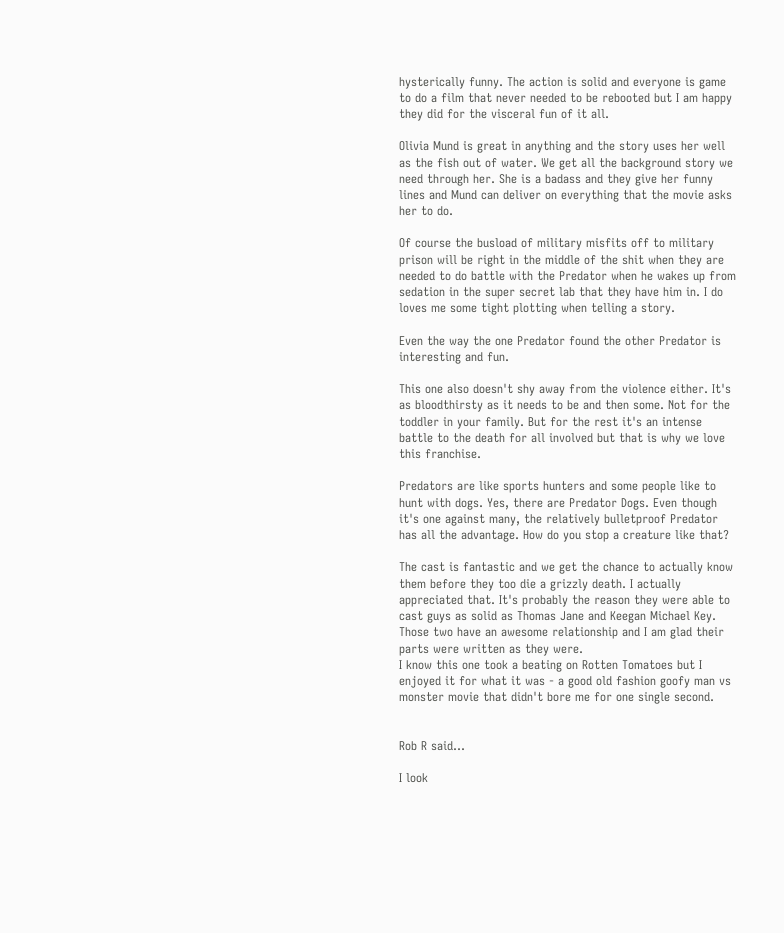hysterically funny. The action is solid and everyone is game to do a film that never needed to be rebooted but I am happy they did for the visceral fun of it all.

Olivia Mund is great in anything and the story uses her well as the fish out of water. We get all the background story we need through her. She is a badass and they give her funny lines and Mund can deliver on everything that the movie asks her to do.

Of course the busload of military misfits off to military prison will be right in the middle of the shit when they are needed to do battle with the Predator when he wakes up from sedation in the super secret lab that they have him in. I do loves me some tight plotting when telling a story.

Even the way the one Predator found the other Predator is interesting and fun.

This one also doesn't shy away from the violence either. It's as bloodthirsty as it needs to be and then some. Not for the toddler in your family. But for the rest it's an intense battle to the death for all involved but that is why we love this franchise.

Predators are like sports hunters and some people like to hunt with dogs. Yes, there are Predator Dogs. Even though it's one against many, the relatively bulletproof Predator has all the advantage. How do you stop a creature like that?

The cast is fantastic and we get the chance to actually know them before they too die a grizzly death. I actually appreciated that. It's probably the reason they were able to cast guys as solid as Thomas Jane and Keegan Michael Key. Those two have an awesome relationship and I am glad their parts were written as they were.
I know this one took a beating on Rotten Tomatoes but I enjoyed it for what it was - a good old fashion goofy man vs monster movie that didn't bore me for one single second.


Rob R said...

I look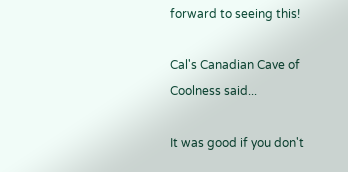forward to seeing this!

Cal's Canadian Cave of Coolness said...

It was good if you don't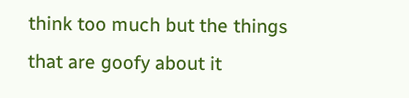think too much but the things that are goofy about it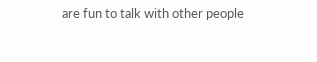are fun to talk with other people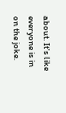about. It's like everyone is in on the joke.